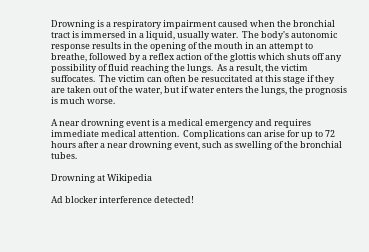Drowning is a respiratory impairment caused when the bronchial tract is immersed in a liquid, usually water.  The body's autonomic response results in the opening of the mouth in an attempt to breathe, followed by a reflex action of the glottis which shuts off any possibility of fluid reaching the lungs.  As a result, the victim suffocates.  The victim can often be resuccitated at this stage if they are taken out of the water, but if water enters the lungs, the prognosis is much worse.

A near drowning event is a medical emergency and requires immediate medical attention.  Complications can arise for up to 72 hours after a near drowning event, such as swelling of the bronchial tubes.

Drowning at Wikipedia

Ad blocker interference detected!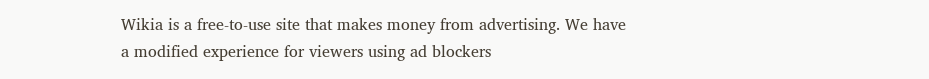Wikia is a free-to-use site that makes money from advertising. We have a modified experience for viewers using ad blockers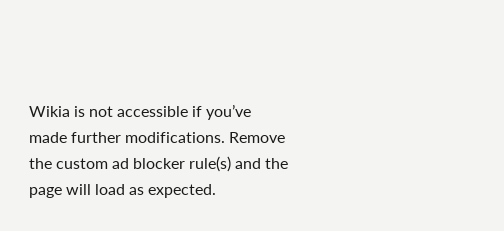Wikia is not accessible if you’ve made further modifications. Remove the custom ad blocker rule(s) and the page will load as expected.